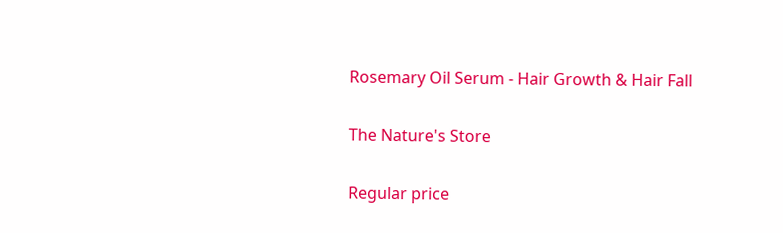Rosemary Oil Serum - Hair Growth & Hair Fall

The Nature's Store

Regular price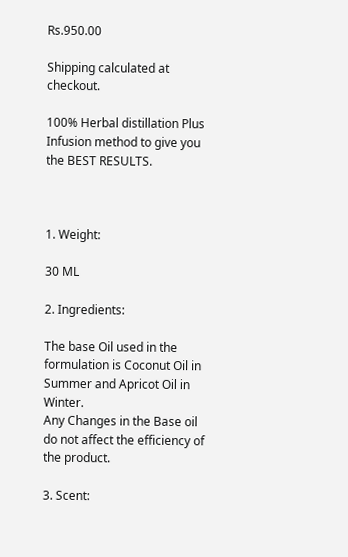Rs.950.00

Shipping calculated at checkout.

100% Herbal distillation Plus Infusion method to give you the BEST RESULTS.



1. Weight:

30 ML

2. Ingredients:

The base Oil used in the formulation is Coconut Oil in Summer and Apricot Oil in Winter.
Any Changes in the Base oil do not affect the efficiency of the product.

3. Scent: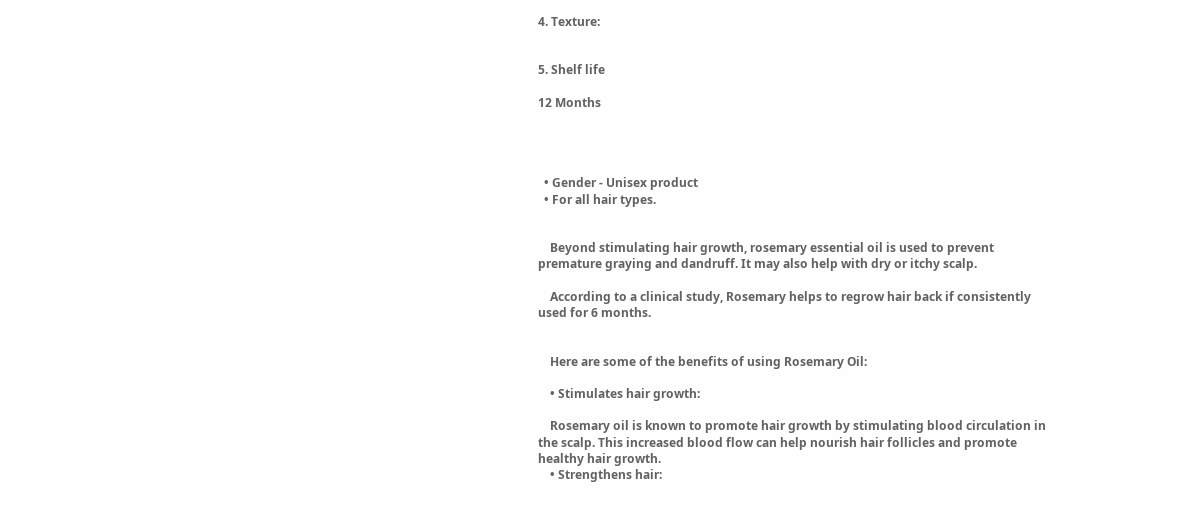4. Texture:


5. Shelf life

12 Months




  • Gender - Unisex product
  • For all hair types.


    Beyond stimulating hair growth, rosemary essential oil is used to prevent premature graying and dandruff. It may also help with dry or itchy scalp.

    According to a clinical study, Rosemary helps to regrow hair back if consistently used for 6 months.


    Here are some of the benefits of using Rosemary Oil:

    • Stimulates hair growth:

    Rosemary oil is known to promote hair growth by stimulating blood circulation in the scalp. This increased blood flow can help nourish hair follicles and promote healthy hair growth.
    • Strengthens hair: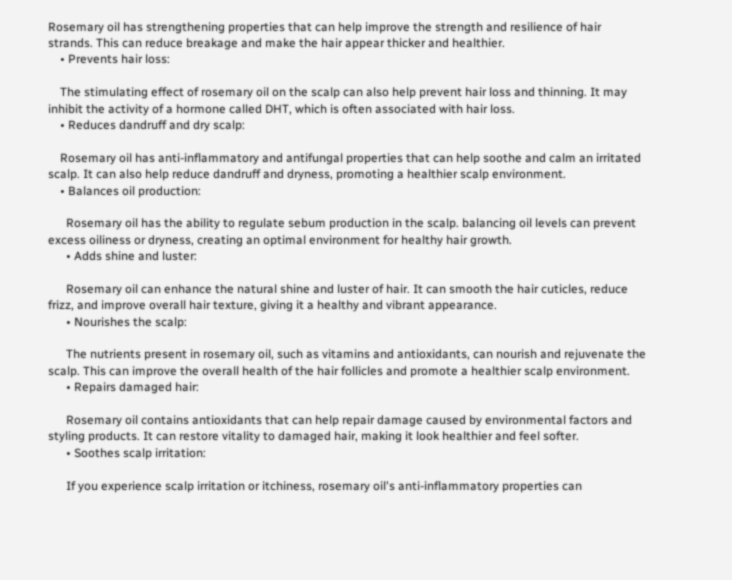Rosemary oil has strengthening properties that can help improve the strength and resilience of hair strands. This can reduce breakage and make the hair appear thicker and healthier.
    • Prevents hair loss:

    The stimulating effect of rosemary oil on the scalp can also help prevent hair loss and thinning. It may inhibit the activity of a hormone called DHT, which is often associated with hair loss.
    • Reduces dandruff and dry scalp:

    Rosemary oil has anti-inflammatory and antifungal properties that can help soothe and calm an irritated scalp. It can also help reduce dandruff and dryness, promoting a healthier scalp environment.
    • Balances oil production:

      Rosemary oil has the ability to regulate sebum production in the scalp. balancing oil levels can prevent excess oiliness or dryness, creating an optimal environment for healthy hair growth.
      • Adds shine and luster:

      Rosemary oil can enhance the natural shine and luster of hair. It can smooth the hair cuticles, reduce frizz, and improve overall hair texture, giving it a healthy and vibrant appearance.
      • Nourishes the scalp:

      The nutrients present in rosemary oil, such as vitamins and antioxidants, can nourish and rejuvenate the scalp. This can improve the overall health of the hair follicles and promote a healthier scalp environment.
      • Repairs damaged hair:

      Rosemary oil contains antioxidants that can help repair damage caused by environmental factors and styling products. It can restore vitality to damaged hair, making it look healthier and feel softer.
      • Soothes scalp irritation:

      If you experience scalp irritation or itchiness, rosemary oil's anti-inflammatory properties can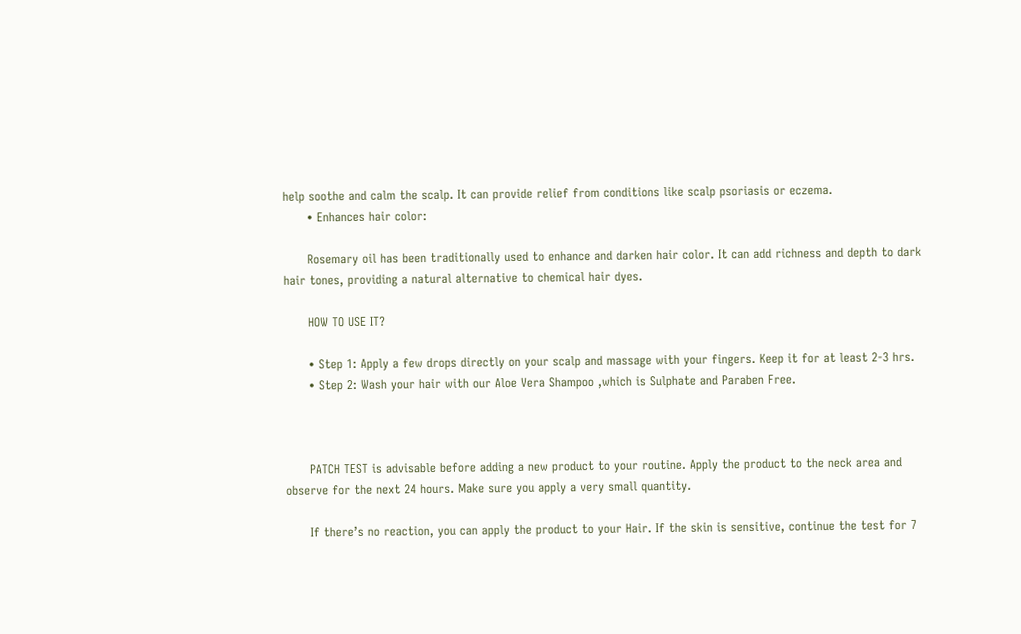help soothe and calm the scalp. It can provide relief from conditions like scalp psoriasis or eczema.
      • Enhances hair color:

      Rosemary oil has been traditionally used to enhance and darken hair color. It can add richness and depth to dark hair tones, providing a natural alternative to chemical hair dyes.

      HOW TO USE IT?

      • Step 1: Apply a few drops directly on your scalp and massage with your fingers. Keep it for at least 2-3 hrs.
      • Step 2: Wash your hair with our Aloe Vera Shampoo ,which is Sulphate and Paraben Free.



      PATCH TEST is advisable before adding a new product to your routine. Apply the product to the neck area and observe for the next 24 hours. Make sure you apply a very small quantity.

      If there’s no reaction, you can apply the product to your Hair. If the skin is sensitive, continue the test for 7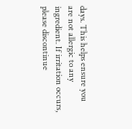days. This helps ensure you are not allergic to any ingredient. If irritation occurs, please discontinue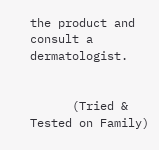the product and consult a dermatologist.


      (Tried & Tested on Family)